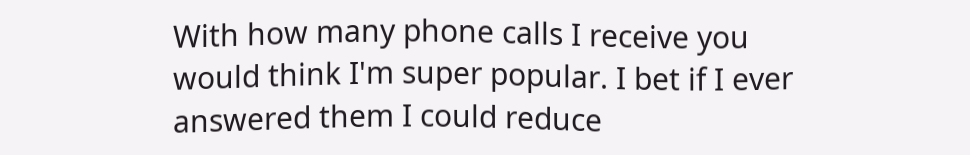With how many phone calls I receive you would think I'm super popular. I bet if I ever answered them I could reduce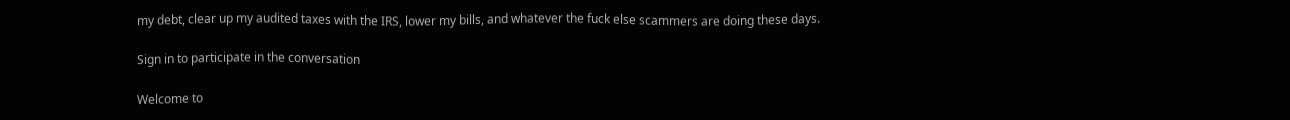my debt, clear up my audited taxes with the IRS, lower my bills, and whatever the fuck else scammers are doing these days.

Sign in to participate in the conversation

Welcome to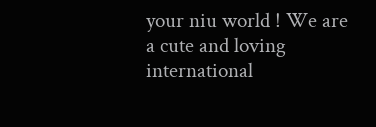your niu world ! We are a cute and loving international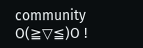community O(≧▽≦)O !